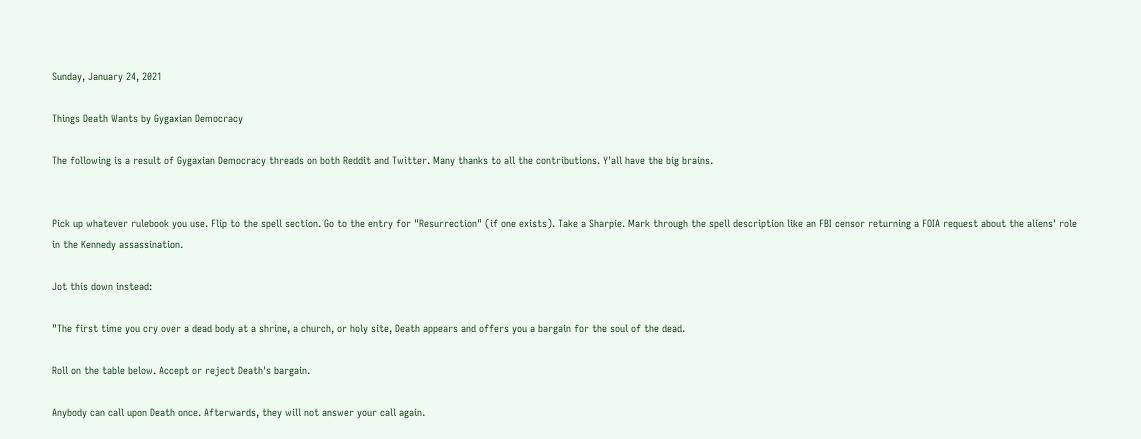Sunday, January 24, 2021

Things Death Wants by Gygaxian Democracy

The following is a result of Gygaxian Democracy threads on both Reddit and Twitter. Many thanks to all the contributions. Y'all have the big brains.


Pick up whatever rulebook you use. Flip to the spell section. Go to the entry for "Resurrection" (if one exists). Take a Sharpie. Mark through the spell description like an FBI censor returning a FOIA request about the aliens' role in the Kennedy assassination.

Jot this down instead:

"The first time you cry over a dead body at a shrine, a church, or holy site, Death appears and offers you a bargain for the soul of the dead.

Roll on the table below. Accept or reject Death's bargain.

Anybody can call upon Death once. Afterwards, they will not answer your call again.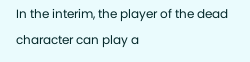In the interim, the player of the dead character can play a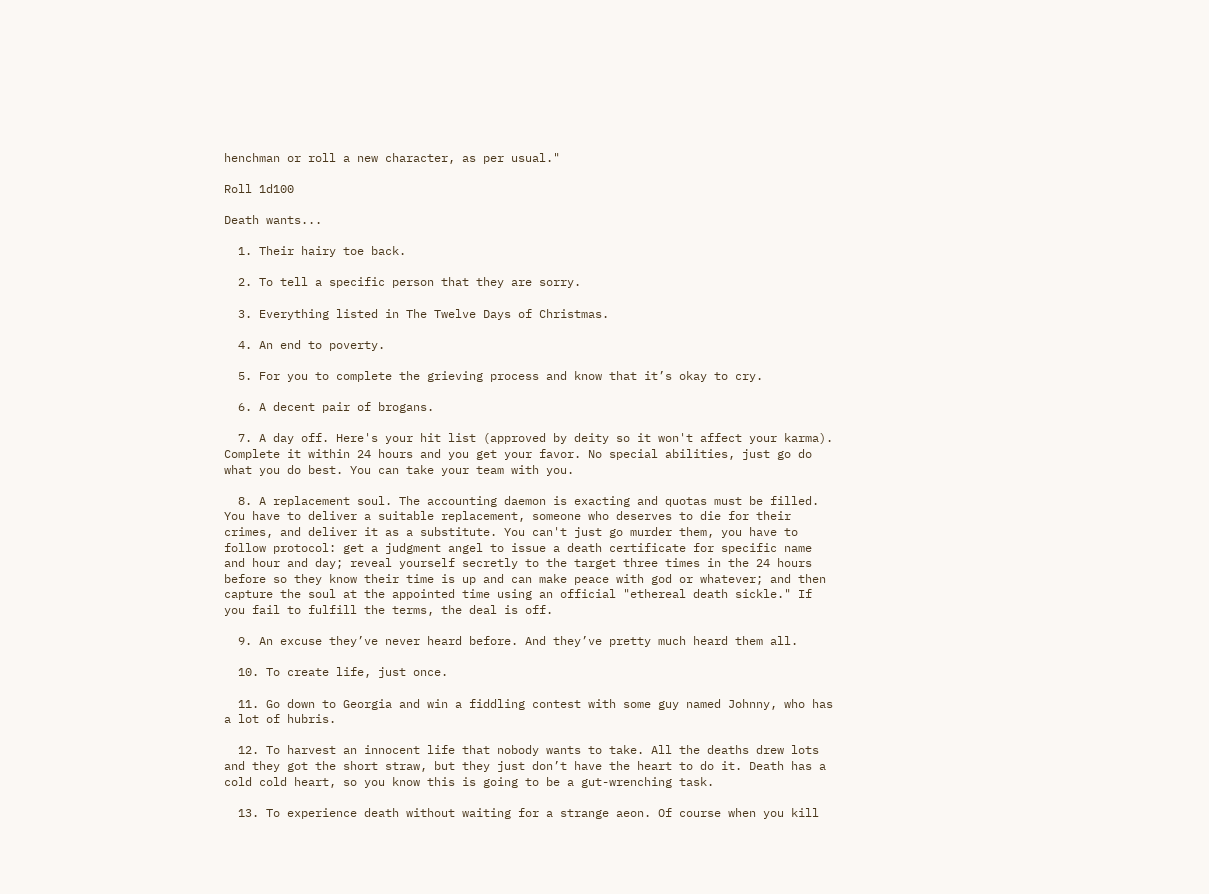henchman or roll a new character, as per usual."

Roll 1d100

Death wants...

  1. Their hairy toe back.

  2. To tell a specific person that they are sorry.

  3. Everything listed in The Twelve Days of Christmas.

  4. An end to poverty.

  5. For you to complete the grieving process and know that it’s okay to cry.

  6. A decent pair of brogans.

  7. A day off. Here's your hit list (approved by deity so it won't affect your karma). Complete it within 24 hours and you get your favor. No special abilities, just go do what you do best. You can take your team with you.

  8. A replacement soul. The accounting daemon is exacting and quotas must be filled. You have to deliver a suitable replacement, someone who deserves to die for their crimes, and deliver it as a substitute. You can't just go murder them, you have to follow protocol: get a judgment angel to issue a death certificate for specific name and hour and day; reveal yourself secretly to the target three times in the 24 hours before so they know their time is up and can make peace with god or whatever; and then capture the soul at the appointed time using an official "ethereal death sickle." If you fail to fulfill the terms, the deal is off.

  9. An excuse they’ve never heard before. And they’ve pretty much heard them all.

  10. To create life, just once.

  11. Go down to Georgia and win a fiddling contest with some guy named Johnny, who has a lot of hubris.

  12. To harvest an innocent life that nobody wants to take. All the deaths drew lots and they got the short straw, but they just don’t have the heart to do it. Death has a cold cold heart, so you know this is going to be a gut-wrenching task.

  13. To experience death without waiting for a strange aeon. Of course when you kill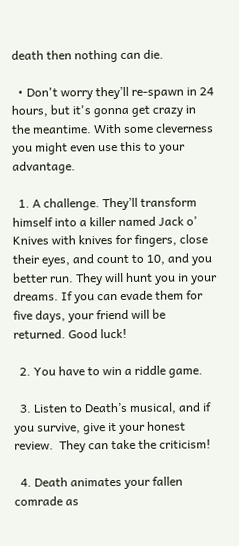death then nothing can die.

  • Don't worry they’ll re-spawn in 24 hours, but it's gonna get crazy in the meantime. With some cleverness you might even use this to your advantage.

  1. A challenge. They’ll transform himself into a killer named Jack o’ Knives with knives for fingers, close their eyes, and count to 10, and you better run. They will hunt you in your dreams. If you can evade them for five days, your friend will be returned. Good luck!

  2. You have to win a riddle game.

  3. Listen to Death’s musical, and if you survive, give it your honest review.  They can take the criticism!

  4. Death animates your fallen comrade as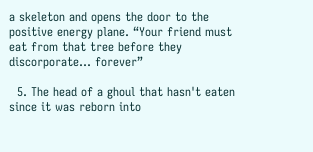a skeleton and opens the door to the positive energy plane. “Your friend must eat from that tree before they discorporate... forever”

  5. The head of a ghoul that hasn't eaten since it was reborn into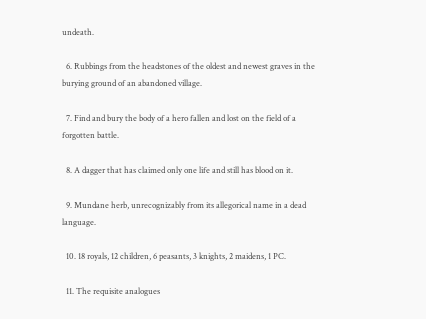undeath.

  6. Rubbings from the headstones of the oldest and newest graves in the burying ground of an abandoned village.

  7. Find and bury the body of a hero fallen and lost on the field of a forgotten battle.

  8. A dagger that has claimed only one life and still has blood on it.

  9. Mundane herb, unrecognizably from its allegorical name in a dead language.

  10. 18 royals, 12 children, 6 peasants, 3 knights, 2 maidens, 1 PC.

  11. The requisite analogues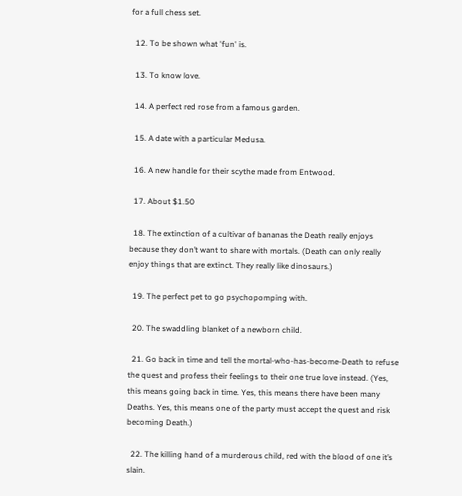for a full chess set.

  12. To be shown what 'fun' is.

  13. To know love.

  14. A perfect red rose from a famous garden.

  15. A date with a particular Medusa.

  16. A new handle for their scythe made from Entwood.

  17. About $1.50

  18. The extinction of a cultivar of bananas the Death really enjoys because they don’t want to share with mortals. (Death can only really enjoy things that are extinct. They really like dinosaurs.)

  19. The perfect pet to go psychopomping with.

  20. The swaddling blanket of a newborn child.

  21. Go back in time and tell the mortal-who-has-become-Death to refuse the quest and profess their feelings to their one true love instead. (Yes, this means going back in time. Yes, this means there have been many Deaths. Yes, this means one of the party must accept the quest and risk becoming Death.)

  22. The killing hand of a murderous child, red with the blood of one it’s slain.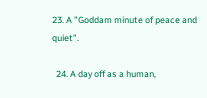23. A "Goddam minute of peace and quiet".

  24. A day off as a human,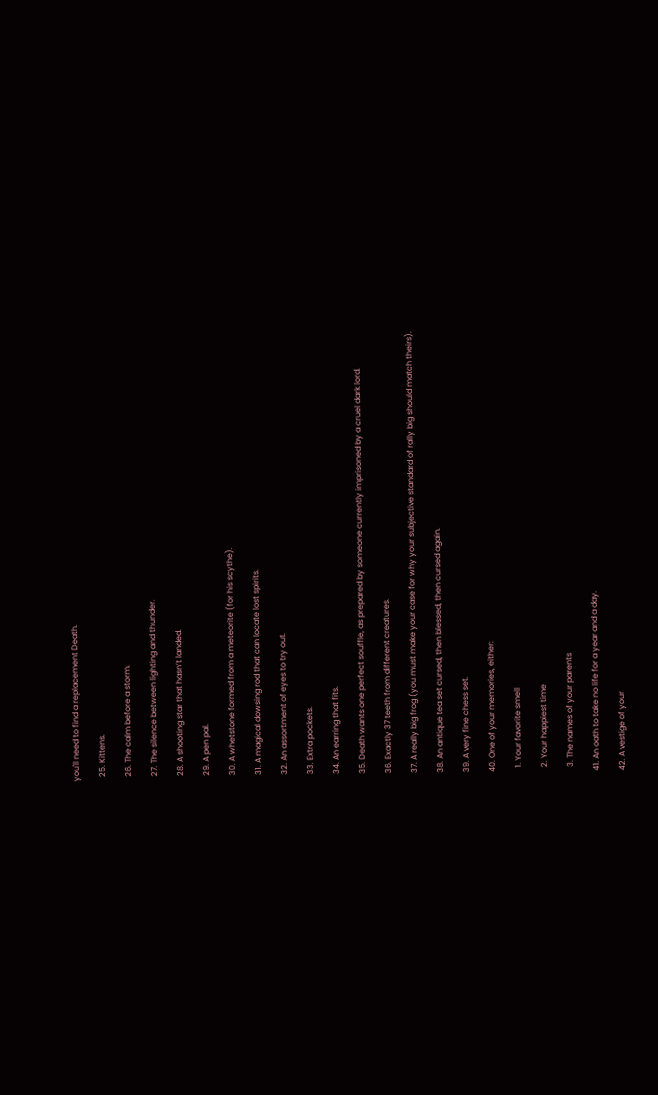you'll need to find a replacement Death.

  25. Kittens.

  26. The calm before a storm.

  27. The silence between lighting and thunder.

  28. A shooting star that hasn’t landed.

  29. A pen pal.

  30. A whetstone formed from a meteorite (for his scythe).

  31. A magical dowsing rod that can locate lost spirits.

  32. An assortment of eyes to try out.

  33. Extra pockets.

  34. An earring that fits.

  35. Death wants one perfect souffle, as prepared by someone currently imprisoned by a cruel dark lord.

  36. Exactly 37 teeth from different creatures.

  37. A really big frog (you must make your case for why your subjective standard of rally big should match theirs).

  38. An antique tea set cursed, then blessed, then cursed again.

  39. A very fine chess set.

  40. One of your memories, either:

    1. Your favorite smell

    2. Your happiest time

    3. The names of your parents

  41. An oath to take no life for a year and a day.

  42. A vestige of your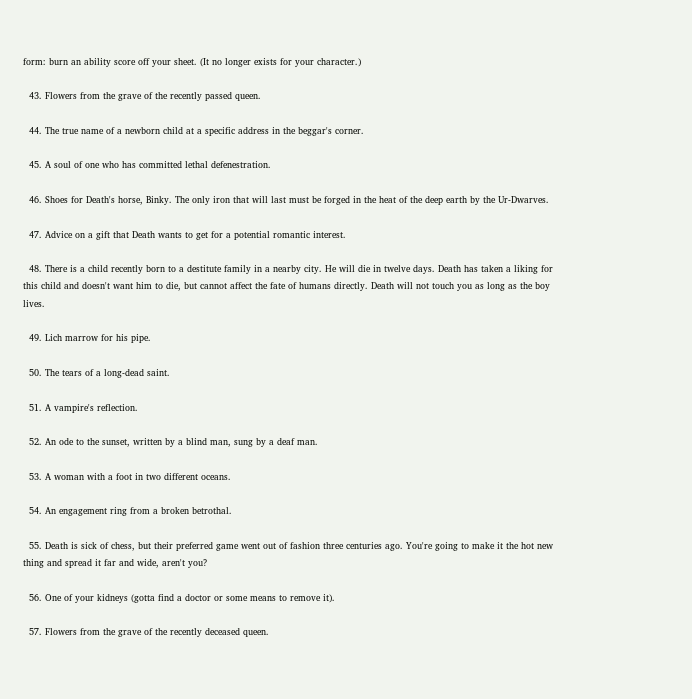form: burn an ability score off your sheet. (It no longer exists for your character.)

  43. Flowers from the grave of the recently passed queen.

  44. The true name of a newborn child at a specific address in the beggar's corner.

  45. A soul of one who has committed lethal defenestration.

  46. Shoes for Death's horse, Binky. The only iron that will last must be forged in the heat of the deep earth by the Ur-Dwarves.

  47. Advice on a gift that Death wants to get for a potential romantic interest.

  48. There is a child recently born to a destitute family in a nearby city. He will die in twelve days. Death has taken a liking for this child and doesn't want him to die, but cannot affect the fate of humans directly. Death will not touch you as long as the boy lives.

  49. Lich marrow for his pipe.

  50. The tears of a long-dead saint.

  51. A vampire's reflection.

  52. An ode to the sunset, written by a blind man, sung by a deaf man.

  53. A woman with a foot in two different oceans.

  54. An engagement ring from a broken betrothal.

  55. Death is sick of chess, but their preferred game went out of fashion three centuries ago. You're going to make it the hot new thing and spread it far and wide, aren't you?

  56. One of your kidneys (gotta find a doctor or some means to remove it).

  57. Flowers from the grave of the recently deceased queen.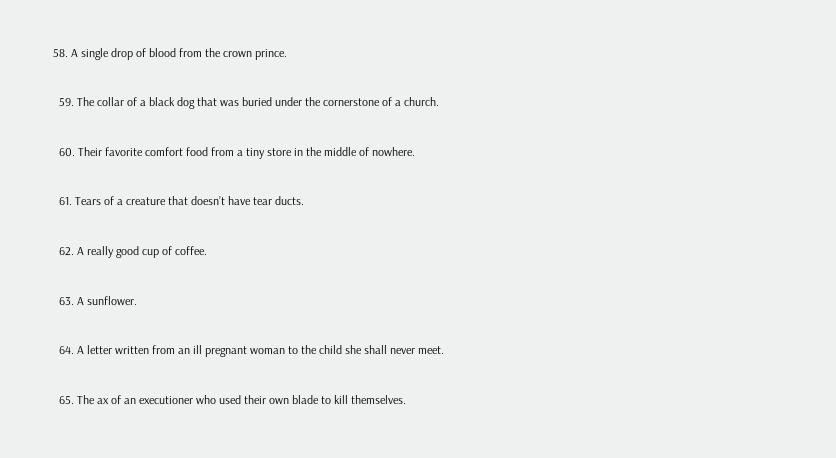58. A single drop of blood from the crown prince.

  59. The collar of a black dog that was buried under the cornerstone of a church.

  60. Their favorite comfort food from a tiny store in the middle of nowhere.

  61. Tears of a creature that doesn’t have tear ducts.

  62. A really good cup of coffee.

  63. A sunflower.

  64. A letter written from an ill pregnant woman to the child she shall never meet.

  65. The ax of an executioner who used their own blade to kill themselves.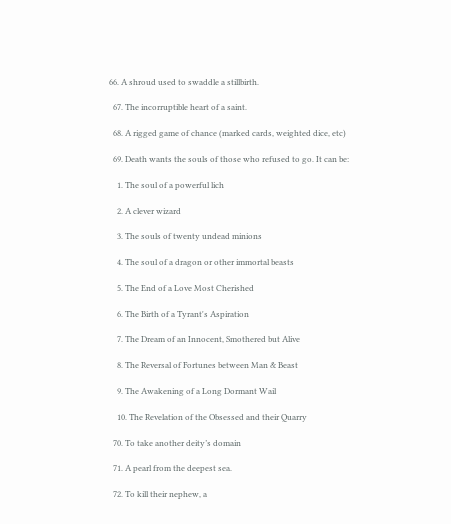66. A shroud used to swaddle a stillbirth.

  67. The incorruptible heart of a saint.

  68. A rigged game of chance (marked cards, weighted dice, etc)

  69. Death wants the souls of those who refused to go. It can be:

    1. The soul of a powerful lich

    2. A clever wizard

    3. The souls of twenty undead minions

    4. The soul of a dragon or other immortal beasts

    5. The End of a Love Most Cherished

    6. The Birth of a Tyrant's Aspiration

    7. The Dream of an Innocent, Smothered but Alive

    8. The Reversal of Fortunes between Man & Beast

    9. The Awakening of a Long Dormant Wail

    10. The Revelation of the Obsessed and their Quarry

  70. To take another deity’s domain

  71. A pearl from the deepest sea.

  72. To kill their nephew, a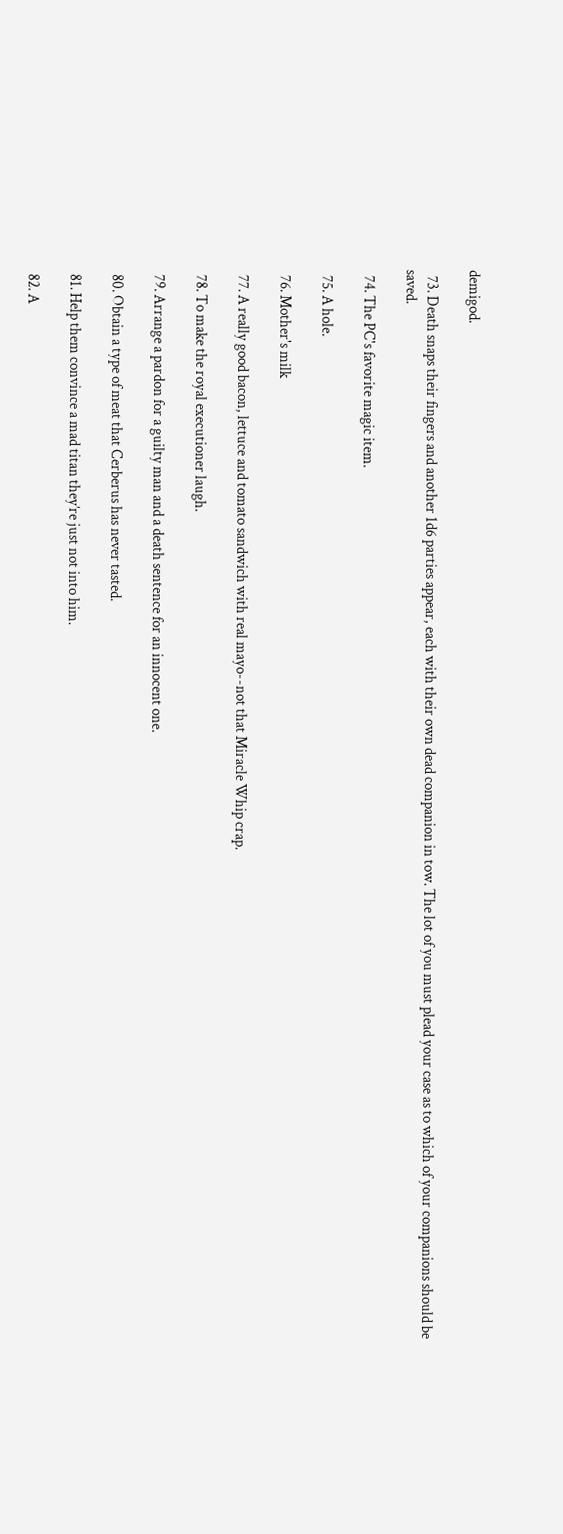demigod.

  73. Death snaps their fingers and another 1d6 parties appear, each with their own dead companion in tow. The lot of you must plead your case as to which of your companions should be saved.

  74. The PC's favorite magic item.

  75. A hole.

  76. Mother's milk

  77. A really good bacon, lettuce and tomato sandwich with real mayo--not that Miracle Whip crap.

  78. To make the royal executioner laugh.

  79. Arrange a pardon for a guilty man and a death sentence for an innocent one.

  80. Obtain a type of meat that Cerberus has never tasted.

  81. Help them convince a mad titan they’re just not into him.

  82. A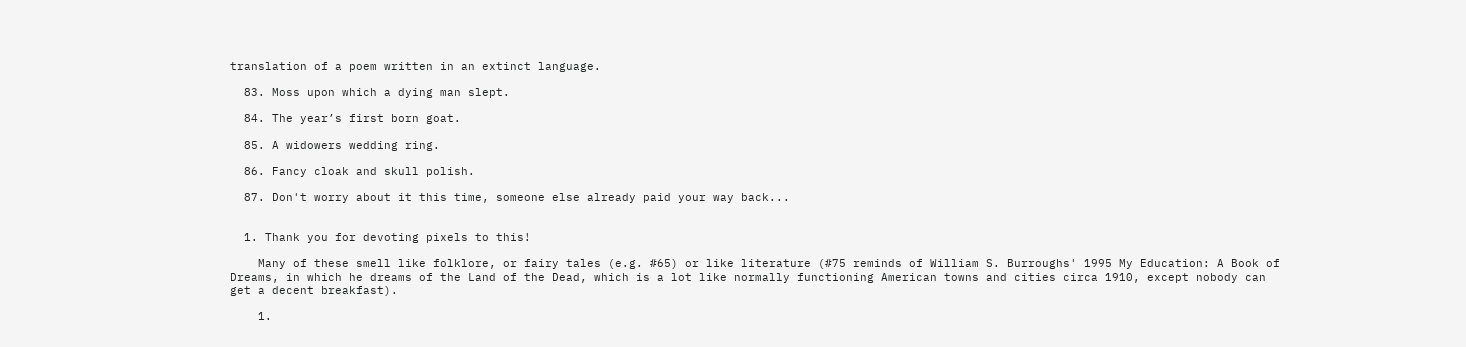translation of a poem written in an extinct language.

  83. Moss upon which a dying man slept.

  84. The year’s first born goat.

  85. A widowers wedding ring.

  86. Fancy cloak and skull polish.

  87. Don't worry about it this time, someone else already paid your way back...


  1. Thank you for devoting pixels to this!

    Many of these smell like folklore, or fairy tales (e.g. #65) or like literature (#75 reminds of William S. Burroughs' 1995 My Education: A Book of Dreams, in which he dreams of the Land of the Dead, which is a lot like normally functioning American towns and cities circa 1910, except nobody can get a decent breakfast).

    1.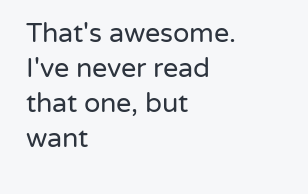That's awesome. I've never read that one, but want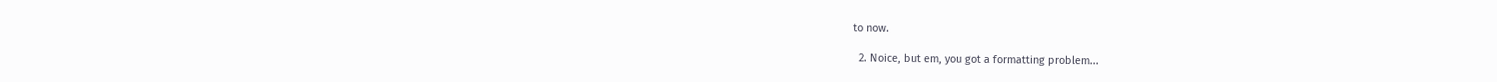to now.

  2. Noice, but em, you got a formatting problem...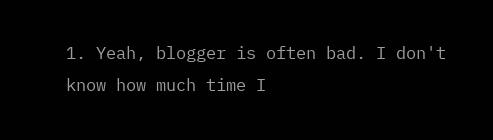1. Yeah, blogger is often bad. I don't know how much time I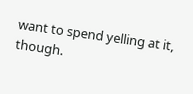want to spend yelling at it, though.